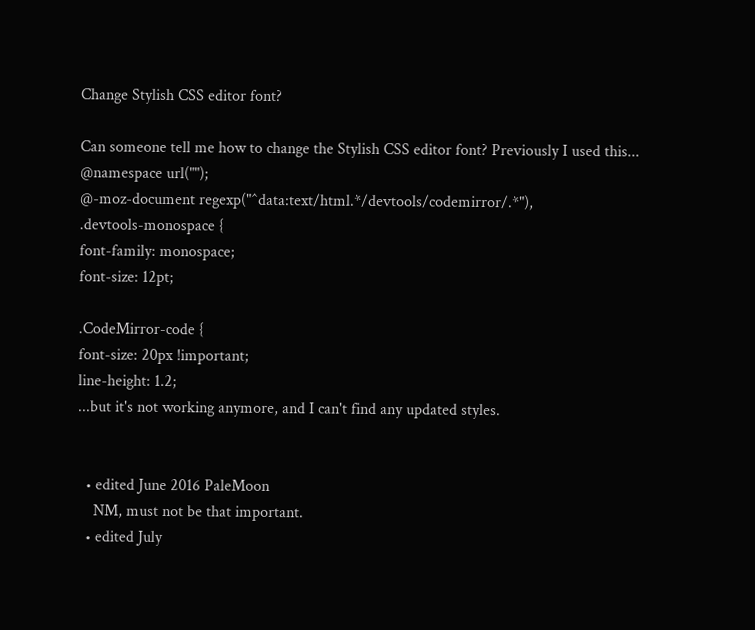Change Stylish CSS editor font?

Can someone tell me how to change the Stylish CSS editor font? Previously I used this...
@namespace url("");
@-moz-document regexp("^data:text/html.*/devtools/codemirror/.*"),
.devtools-monospace {
font-family: monospace;
font-size: 12pt;

.CodeMirror-code {
font-size: 20px !important;
line-height: 1.2;
...but it's not working anymore, and I can't find any updated styles.


  • edited June 2016 PaleMoon
    NM, must not be that important.
  • edited July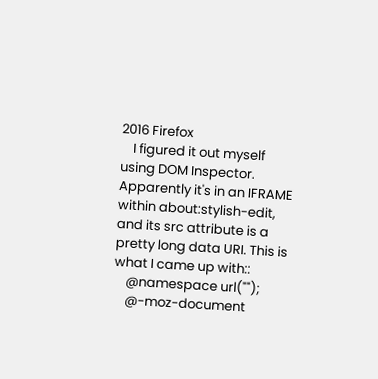2016 Firefox
    I figured it out myself using DOM Inspector. Apparently it's in an IFRAME within about:stylish-edit, and its src attribute is a pretty long data URI. This is what I came up with::
    @namespace url("");
    @-moz-document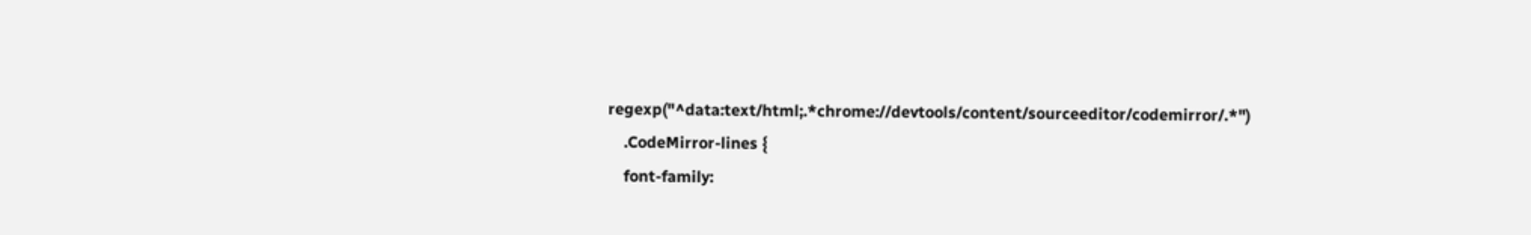regexp("^data:text/html;.*chrome://devtools/content/sourceeditor/codemirror/.*")
    .CodeMirror-lines {
    font-family: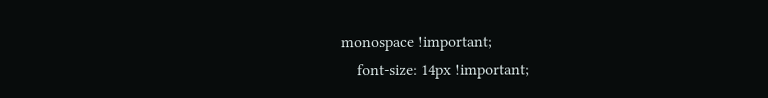monospace !important;
    font-size: 14px !important;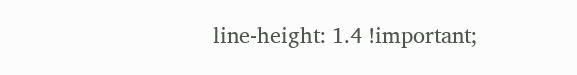line-height: 1.4 !important;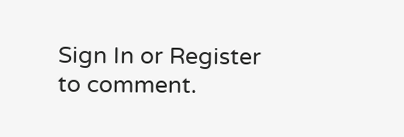Sign In or Register to comment.